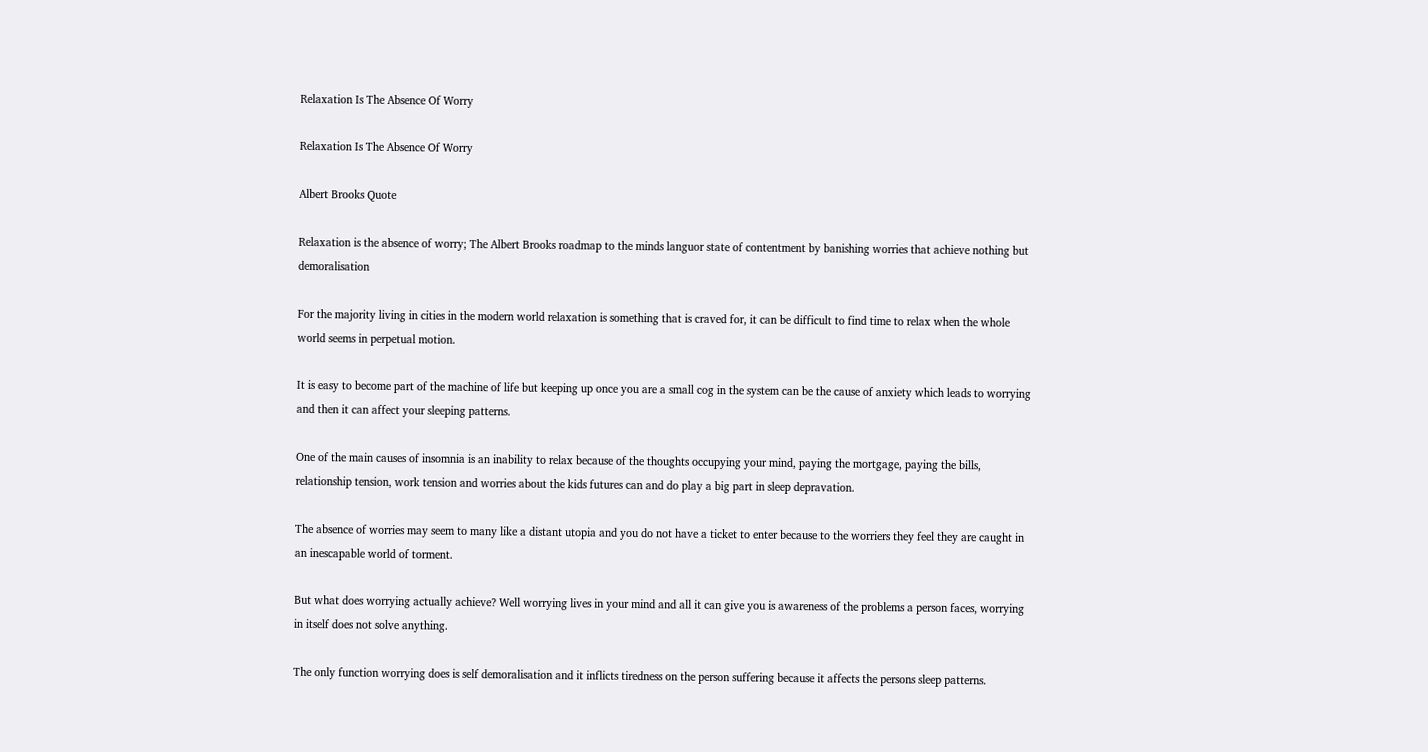Relaxation Is The Absence Of Worry

Relaxation Is The Absence Of Worry

Albert Brooks Quote

Relaxation is the absence of worry; The Albert Brooks roadmap to the minds languor state of contentment by banishing worries that achieve nothing but demoralisation

For the majority living in cities in the modern world relaxation is something that is craved for, it can be difficult to find time to relax when the whole world seems in perpetual motion.

It is easy to become part of the machine of life but keeping up once you are a small cog in the system can be the cause of anxiety which leads to worrying and then it can affect your sleeping patterns.

One of the main causes of insomnia is an inability to relax because of the thoughts occupying your mind, paying the mortgage, paying the bills, relationship tension, work tension and worries about the kids futures can and do play a big part in sleep depravation.

The absence of worries may seem to many like a distant utopia and you do not have a ticket to enter because to the worriers they feel they are caught in an inescapable world of torment.

But what does worrying actually achieve? Well worrying lives in your mind and all it can give you is awareness of the problems a person faces, worrying in itself does not solve anything.

The only function worrying does is self demoralisation and it inflicts tiredness on the person suffering because it affects the persons sleep patterns.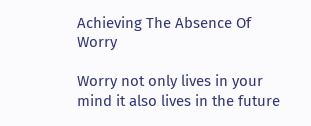Achieving The Absence Of Worry

Worry not only lives in your mind it also lives in the future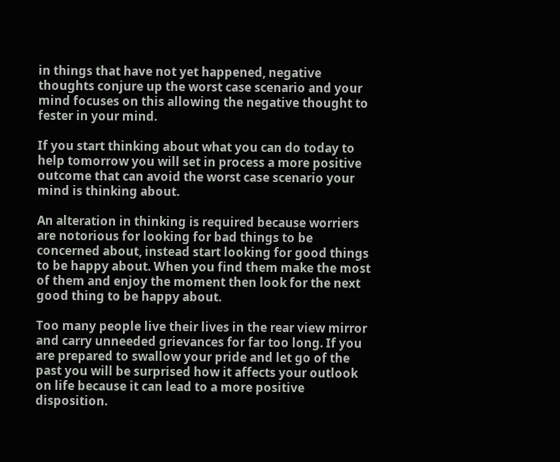in things that have not yet happened, negative thoughts conjure up the worst case scenario and your mind focuses on this allowing the negative thought to fester in your mind.

If you start thinking about what you can do today to help tomorrow you will set in process a more positive outcome that can avoid the worst case scenario your mind is thinking about.

An alteration in thinking is required because worriers are notorious for looking for bad things to be concerned about, instead start looking for good things to be happy about. When you find them make the most of them and enjoy the moment then look for the next good thing to be happy about.

Too many people live their lives in the rear view mirror and carry unneeded grievances for far too long. If you are prepared to swallow your pride and let go of the past you will be surprised how it affects your outlook on life because it can lead to a more positive disposition.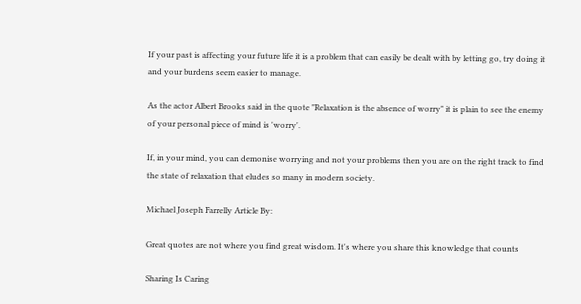If your past is affecting your future life it is a problem that can easily be dealt with by letting go, try doing it and your burdens seem easier to manage.

As the actor Albert Brooks said in the quote "Relaxation is the absence of worry" it is plain to see the enemy of your personal piece of mind is 'worry'.

If, in your mind, you can demonise worrying and not your problems then you are on the right track to find the state of relaxation that eludes so many in modern society.

Michael Joseph Farrelly Article By:

Great quotes are not where you find great wisdom. It's where you share this knowledge that counts

Sharing Is Caring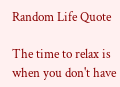Random Life Quote

The time to relax is when you don't have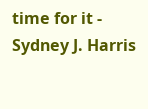time for it - Sydney J. Harris